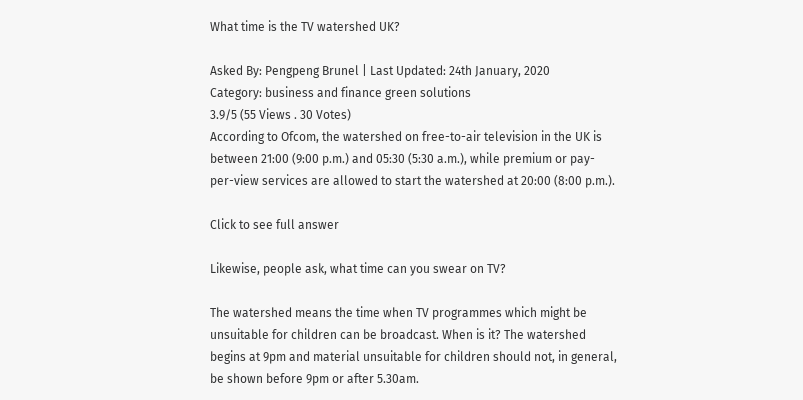What time is the TV watershed UK?

Asked By: Pengpeng Brunel | Last Updated: 24th January, 2020
Category: business and finance green solutions
3.9/5 (55 Views . 30 Votes)
According to Ofcom, the watershed on free-to-air television in the UK is between 21:00 (9:00 p.m.) and 05:30 (5:30 a.m.), while premium or pay-per-view services are allowed to start the watershed at 20:00 (8:00 p.m.).

Click to see full answer

Likewise, people ask, what time can you swear on TV?

The watershed means the time when TV programmes which might be unsuitable for children can be broadcast. When is it? The watershed begins at 9pm and material unsuitable for children should not, in general, be shown before 9pm or after 5.30am.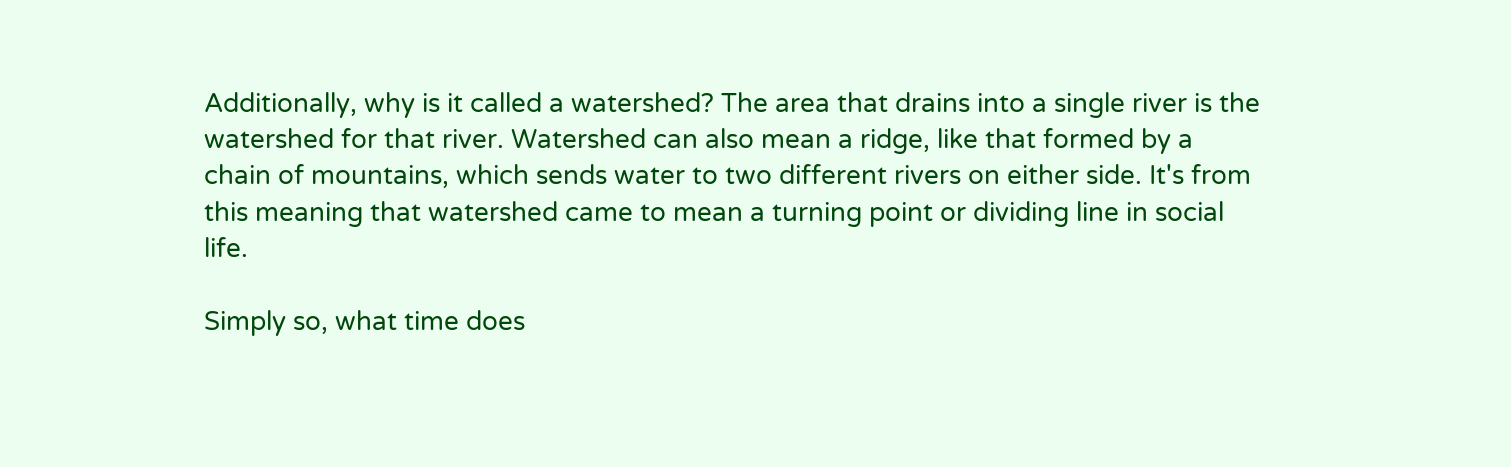Additionally, why is it called a watershed? The area that drains into a single river is the watershed for that river. Watershed can also mean a ridge, like that formed by a chain of mountains, which sends water to two different rivers on either side. It's from this meaning that watershed came to mean a turning point or dividing line in social life.

Simply so, what time does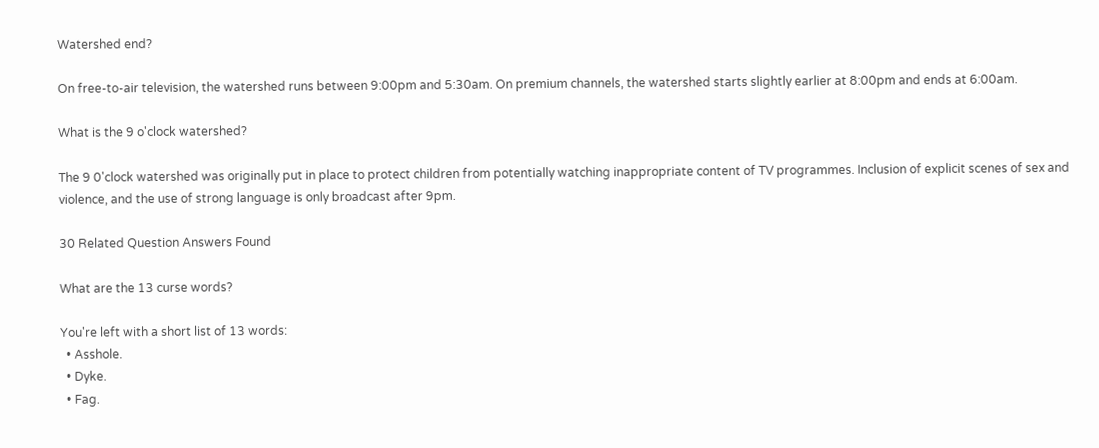Watershed end?

On free-to-air television, the watershed runs between 9:00pm and 5:30am. On premium channels, the watershed starts slightly earlier at 8:00pm and ends at 6:00am.

What is the 9 o'clock watershed?

The 9 0'clock watershed was originally put in place to protect children from potentially watching inappropriate content of TV programmes. Inclusion of explicit scenes of sex and violence, and the use of strong language is only broadcast after 9pm.

30 Related Question Answers Found

What are the 13 curse words?

You're left with a short list of 13 words:
  • Asshole.
  • Dyke.
  • Fag.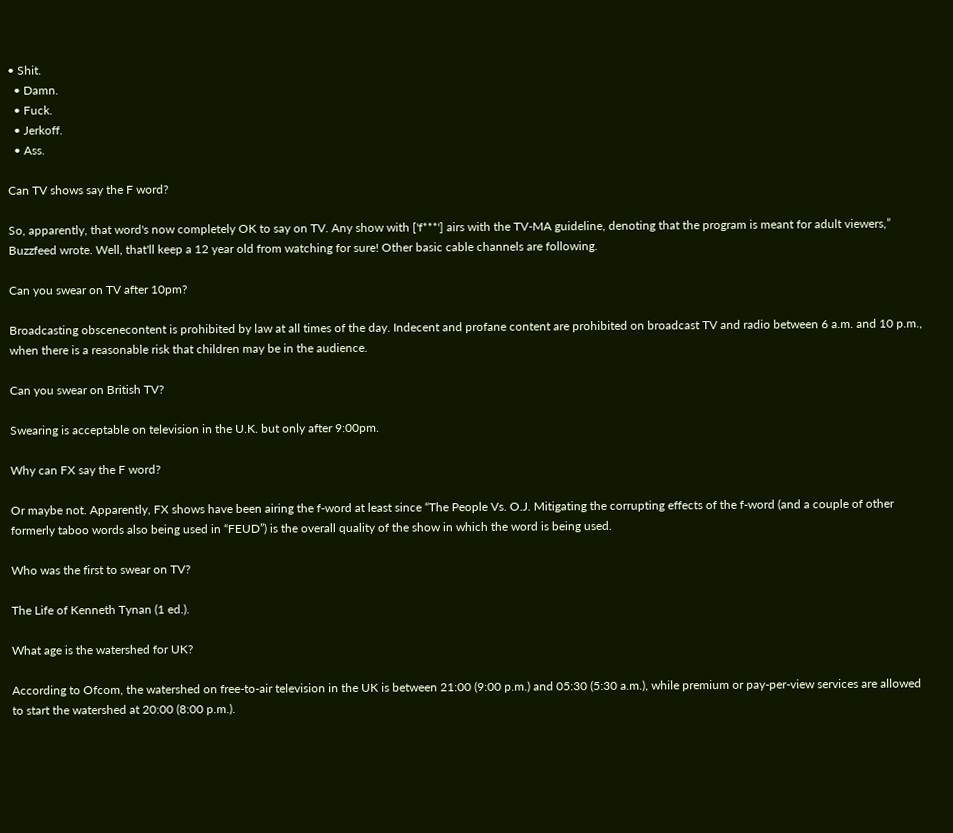• Shit.
  • Damn.
  • Fuck.
  • Jerkoff.
  • Ass.

Can TV shows say the F word?

So, apparently, that word's now completely OK to say on TV. Any show with ['f***'] airs with the TV-MA guideline, denoting that the program is meant for adult viewers,” Buzzfeed wrote. Well, that'll keep a 12 year old from watching for sure! Other basic cable channels are following.

Can you swear on TV after 10pm?

Broadcasting obscenecontent is prohibited by law at all times of the day. Indecent and profane content are prohibited on broadcast TV and radio between 6 a.m. and 10 p.m., when there is a reasonable risk that children may be in the audience.

Can you swear on British TV?

Swearing is acceptable on television in the U.K. but only after 9:00pm.

Why can FX say the F word?

Or maybe not. Apparently, FX shows have been airing the f-word at least since “The People Vs. O.J. Mitigating the corrupting effects of the f-word (and a couple of other formerly taboo words also being used in “FEUD”) is the overall quality of the show in which the word is being used.

Who was the first to swear on TV?

The Life of Kenneth Tynan (1 ed.).

What age is the watershed for UK?

According to Ofcom, the watershed on free-to-air television in the UK is between 21:00 (9:00 p.m.) and 05:30 (5:30 a.m.), while premium or pay-per-view services are allowed to start the watershed at 20:00 (8:00 p.m.).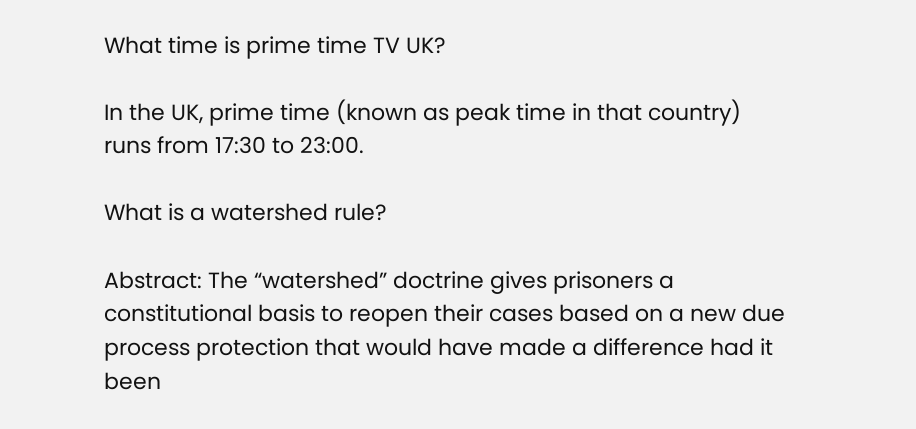What time is prime time TV UK?

In the UK, prime time (known as peak time in that country) runs from 17:30 to 23:00.

What is a watershed rule?

Abstract: The “watershed” doctrine gives prisoners a constitutional basis to reopen their cases based on a new due process protection that would have made a difference had it been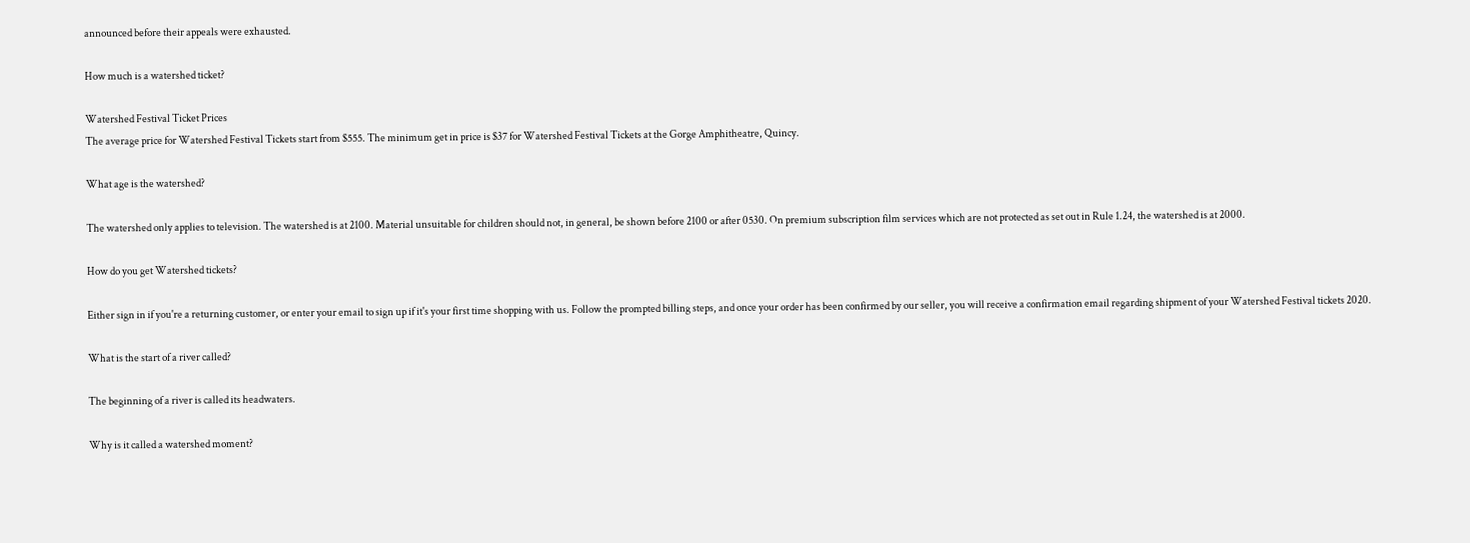announced before their appeals were exhausted.

How much is a watershed ticket?

Watershed Festival Ticket Prices
The average price for Watershed Festival Tickets start from $555. The minimum get in price is $37 for Watershed Festival Tickets at the Gorge Amphitheatre, Quincy.

What age is the watershed?

The watershed only applies to television. The watershed is at 2100. Material unsuitable for children should not, in general, be shown before 2100 or after 0530. On premium subscription film services which are not protected as set out in Rule 1.24, the watershed is at 2000.

How do you get Watershed tickets?

Either sign in if you're a returning customer, or enter your email to sign up if it's your first time shopping with us. Follow the prompted billing steps, and once your order has been confirmed by our seller, you will receive a confirmation email regarding shipment of your Watershed Festival tickets 2020.

What is the start of a river called?

The beginning of a river is called its headwaters.

Why is it called a watershed moment?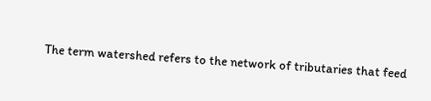The term watershed refers to the network of tributaries that feed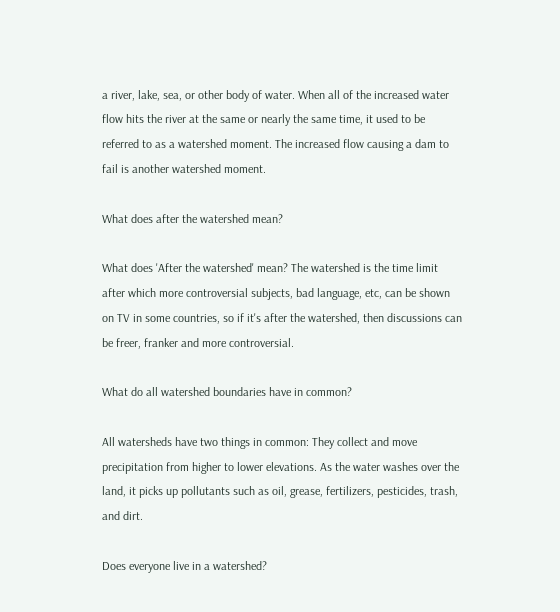a river, lake, sea, or other body of water. When all of the increased water flow hits the river at the same or nearly the same time, it used to be referred to as a watershed moment. The increased flow causing a dam to fail is another watershed moment.

What does after the watershed mean?

What does 'After the watershed' mean? The watershed is the time limit after which more controversial subjects, bad language, etc, can be shown on TV in some countries, so if it's after the watershed, then discussions can be freer, franker and more controversial.

What do all watershed boundaries have in common?

All watersheds have two things in common: They collect and move precipitation from higher to lower elevations. As the water washes over the land, it picks up pollutants such as oil, grease, fertilizers, pesticides, trash, and dirt.

Does everyone live in a watershed?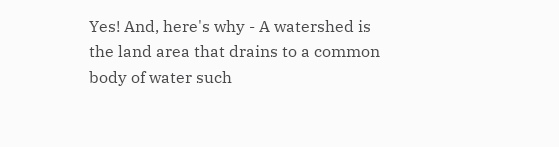Yes! And, here's why - A watershed is the land area that drains to a common body of water such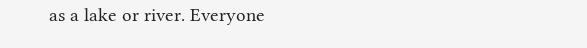as a lake or river. Everyone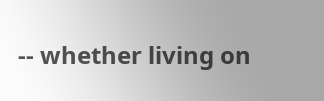-- whether living on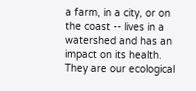a farm, in a city, or on the coast -- lives in a watershed and has an impact on its health. They are our ecological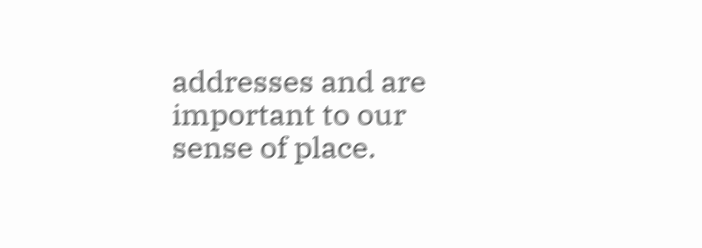addresses and are important to our sense of place.